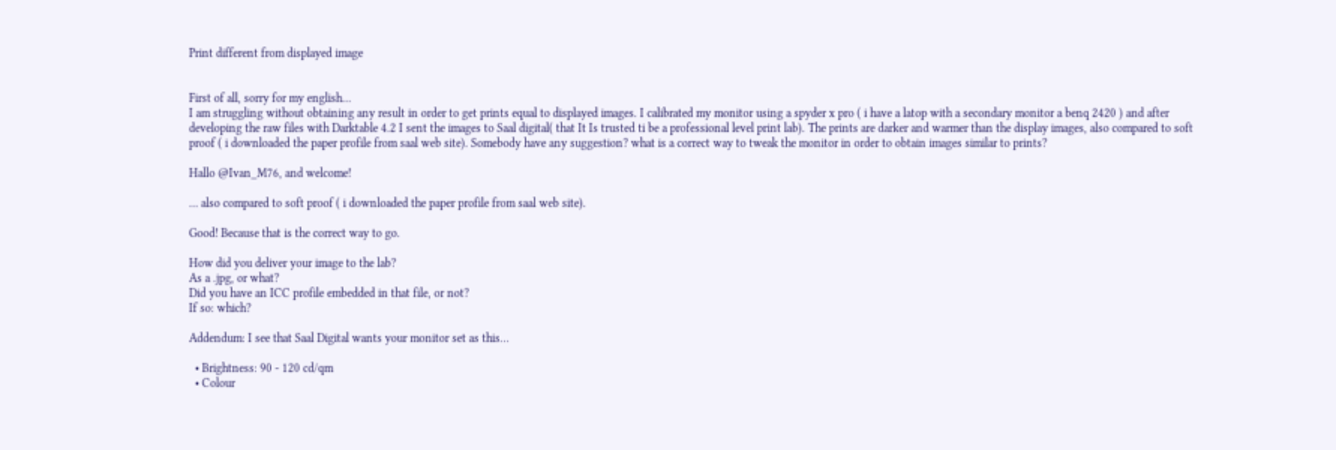Print different from displayed image


First of all, sorry for my english…
I am struggling without obtaining any result in order to get prints equal to displayed images. I calibrated my monitor using a spyder x pro ( i have a latop with a secondary monitor a benq 2420 ) and after developing the raw files with Darktable 4.2 I sent the images to Saal digital( that It Is trusted ti be a professional level print lab). The prints are darker and warmer than the display images, also compared to soft proof ( i downloaded the paper profile from saal web site). Somebody have any suggestion? what is a correct way to tweak the monitor in order to obtain images similar to prints?

Hallo @Ivan_M76, and welcome!

… also compared to soft proof ( i downloaded the paper profile from saal web site).

Good! Because that is the correct way to go.

How did you deliver your image to the lab?
As a .jpg, or what?
Did you have an ICC profile embedded in that file, or not?
If so: which?

Addendum: I see that Saal Digital wants your monitor set as this…

  • Brightness: 90 - 120 cd/qm
  • Colour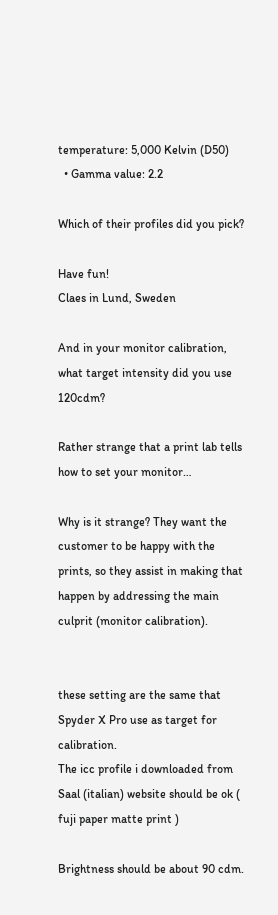temperature: 5,000 Kelvin (D50)
  • Gamma value: 2.2

Which of their profiles did you pick?

Have fun!
Claes in Lund, Sweden

And in your monitor calibration, what target intensity did you use 120cdm?

Rather strange that a print lab tells how to set your monitor…

Why is it strange? They want the customer to be happy with the prints, so they assist in making that happen by addressing the main culprit (monitor calibration).


these setting are the same that Spyder X Pro use as target for calibration.
The icc profile i downloaded from Saal (italian) website should be ok ( fuji paper matte print )

Brightness should be about 90 cdm.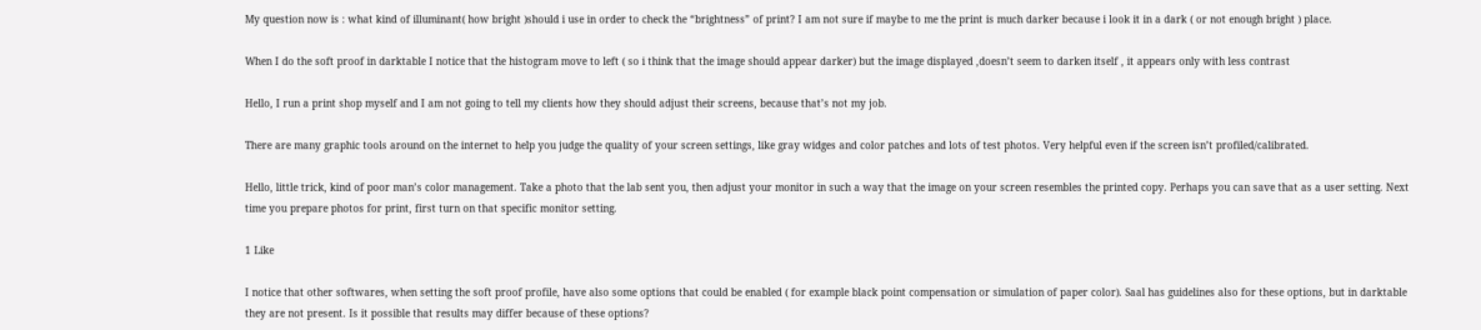My question now is : what kind of illuminant( how bright )should i use in order to check the “brightness” of print? I am not sure if maybe to me the print is much darker because i look it in a dark ( or not enough bright ) place.

When I do the soft proof in darktable I notice that the histogram move to left ( so i think that the image should appear darker) but the image displayed ,doesn’t seem to darken itself , it appears only with less contrast

Hello, I run a print shop myself and I am not going to tell my clients how they should adjust their screens, because that’s not my job.

There are many graphic tools around on the internet to help you judge the quality of your screen settings, like gray widges and color patches and lots of test photos. Very helpful even if the screen isn’t profiled/calibrated.

Hello, little trick, kind of poor man’s color management. Take a photo that the lab sent you, then adjust your monitor in such a way that the image on your screen resembles the printed copy. Perhaps you can save that as a user setting. Next time you prepare photos for print, first turn on that specific monitor setting.

1 Like

I notice that other softwares, when setting the soft proof profile, have also some options that could be enabled ( for example black point compensation or simulation of paper color). Saal has guidelines also for these options, but in darktable they are not present. Is it possible that results may differ because of these options?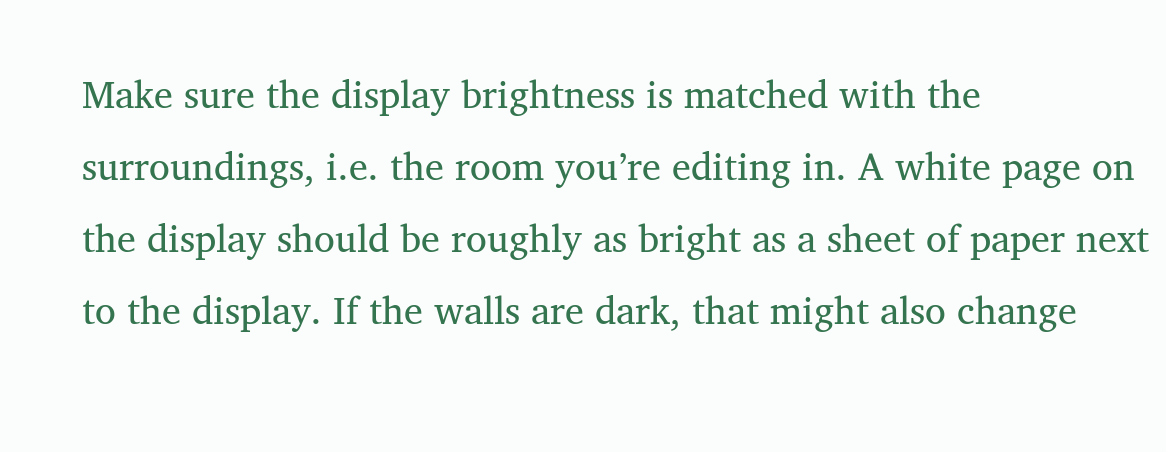Make sure the display brightness is matched with the surroundings, i.e. the room you’re editing in. A white page on the display should be roughly as bright as a sheet of paper next to the display. If the walls are dark, that might also change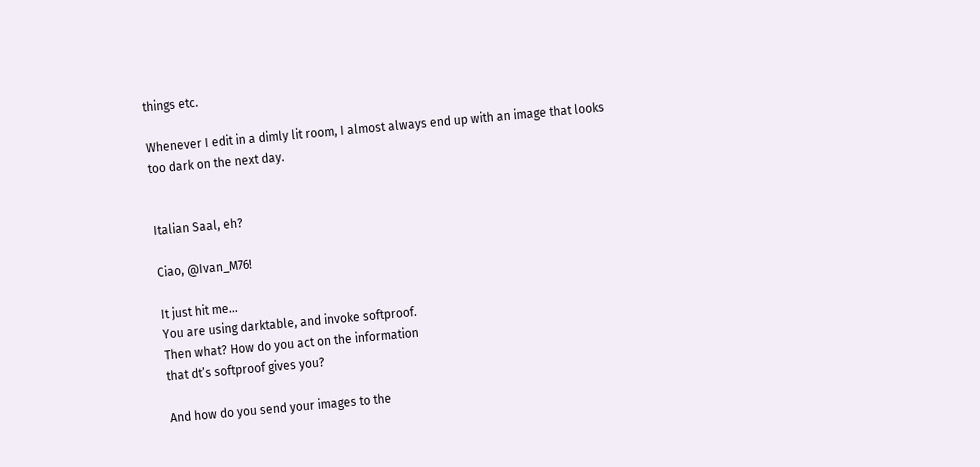things etc.

Whenever I edit in a dimly lit room, I almost always end up with an image that looks too dark on the next day.


Italian Saal, eh?

Ciao, @Ivan_M76!

It just hit me…
You are using darktable, and invoke softproof.
Then what? How do you act on the information
that dt’s softproof gives you?

And how do you send your images to the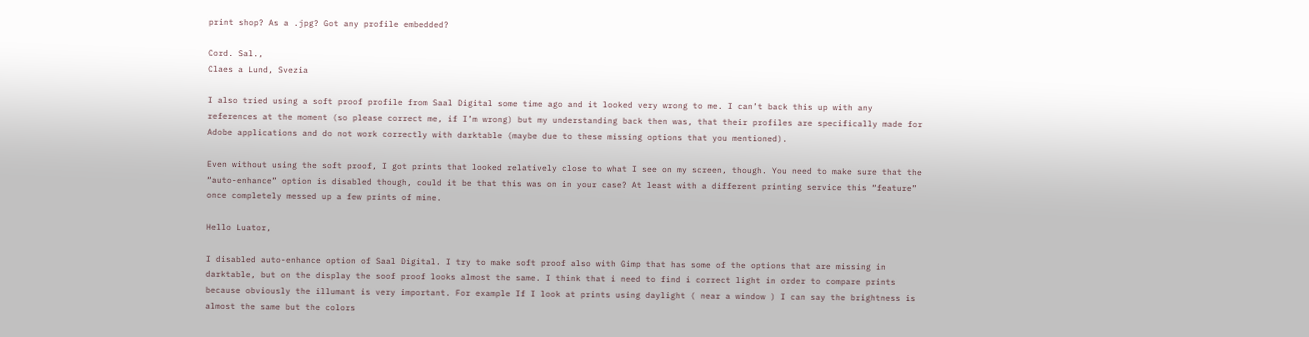print shop? As a .jpg? Got any profile embedded?

Cord. Sal.,
Claes a Lund, Svezia

I also tried using a soft proof profile from Saal Digital some time ago and it looked very wrong to me. I can’t back this up with any references at the moment (so please correct me, if I’m wrong) but my understanding back then was, that their profiles are specifically made for Adobe applications and do not work correctly with darktable (maybe due to these missing options that you mentioned).

Even without using the soft proof, I got prints that looked relatively close to what I see on my screen, though. You need to make sure that the “auto-enhance” option is disabled though, could it be that this was on in your case? At least with a different printing service this “feature” once completely messed up a few prints of mine.

Hello Luator,

I disabled auto-enhance option of Saal Digital. I try to make soft proof also with Gimp that has some of the options that are missing in darktable, but on the display the soof proof looks almost the same. I think that i need to find i correct light in order to compare prints because obviously the illumant is very important. For example If I look at prints using daylight ( near a window ) I can say the brightness is almost the same but the colors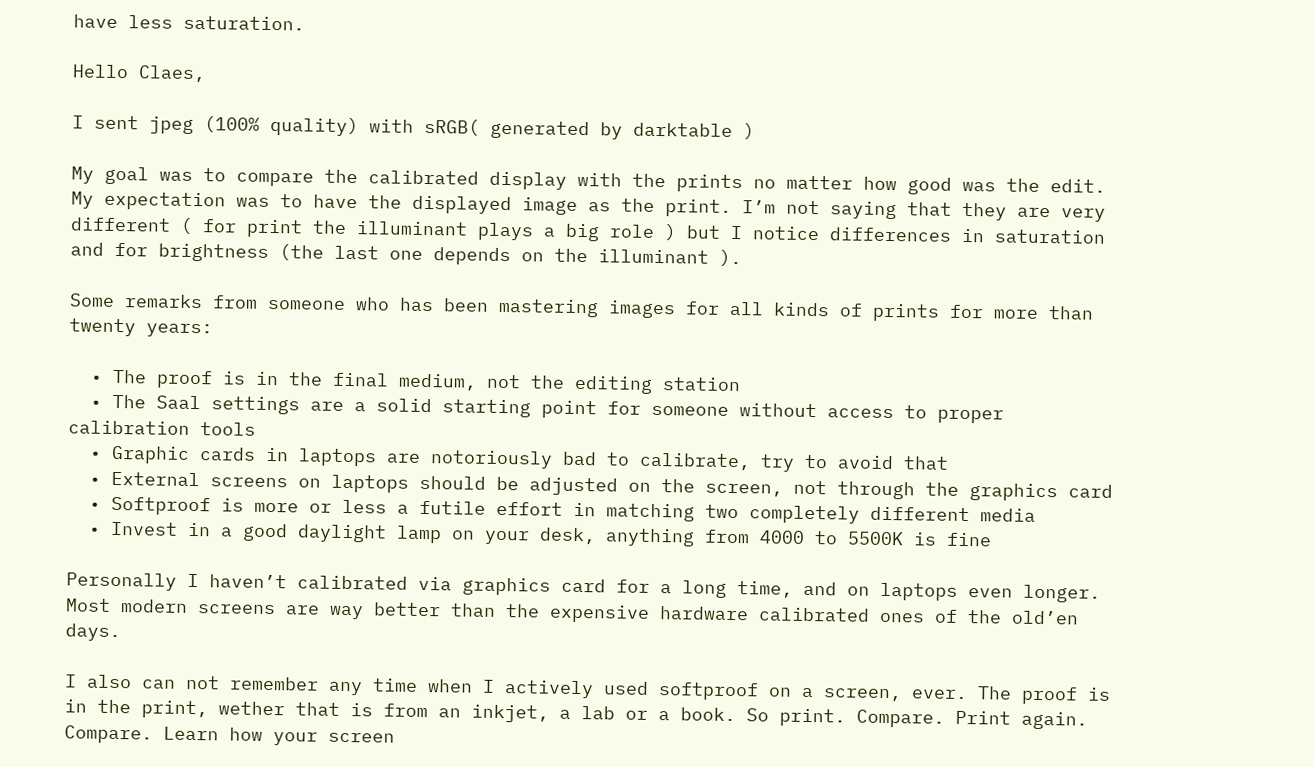have less saturation.

Hello Claes,

I sent jpeg (100% quality) with sRGB( generated by darktable )

My goal was to compare the calibrated display with the prints no matter how good was the edit. My expectation was to have the displayed image as the print. I’m not saying that they are very different ( for print the illuminant plays a big role ) but I notice differences in saturation and for brightness (the last one depends on the illuminant ).

Some remarks from someone who has been mastering images for all kinds of prints for more than twenty years:

  • The proof is in the final medium, not the editing station
  • The Saal settings are a solid starting point for someone without access to proper calibration tools
  • Graphic cards in laptops are notoriously bad to calibrate, try to avoid that
  • External screens on laptops should be adjusted on the screen, not through the graphics card
  • Softproof is more or less a futile effort in matching two completely different media
  • Invest in a good daylight lamp on your desk, anything from 4000 to 5500K is fine

Personally I haven’t calibrated via graphics card for a long time, and on laptops even longer. Most modern screens are way better than the expensive hardware calibrated ones of the old’en days.

I also can not remember any time when I actively used softproof on a screen, ever. The proof is in the print, wether that is from an inkjet, a lab or a book. So print. Compare. Print again. Compare. Learn how your screen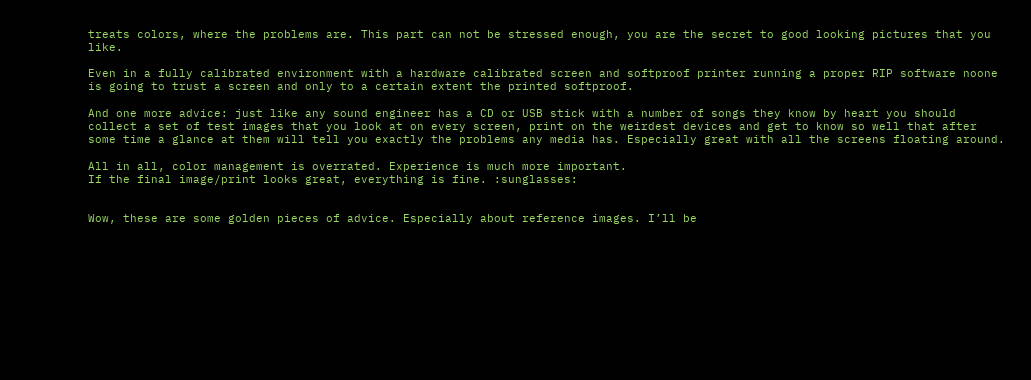treats colors, where the problems are. This part can not be stressed enough, you are the secret to good looking pictures that you like.

Even in a fully calibrated environment with a hardware calibrated screen and softproof printer running a proper RIP software noone is going to trust a screen and only to a certain extent the printed softproof.

And one more advice: just like any sound engineer has a CD or USB stick with a number of songs they know by heart you should collect a set of test images that you look at on every screen, print on the weirdest devices and get to know so well that after some time a glance at them will tell you exactly the problems any media has. Especially great with all the screens floating around.

All in all, color management is overrated. Experience is much more important.
If the final image/print looks great, everything is fine. :sunglasses:


Wow, these are some golden pieces of advice. Especially about reference images. I’ll be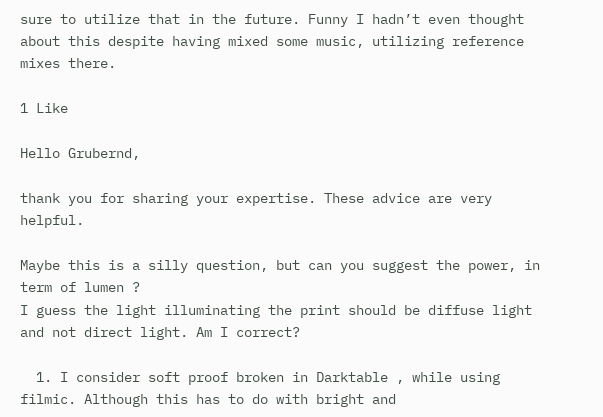sure to utilize that in the future. Funny I hadn’t even thought about this despite having mixed some music, utilizing reference mixes there.

1 Like

Hello Grubernd,

thank you for sharing your expertise. These advice are very helpful.

Maybe this is a silly question, but can you suggest the power, in term of lumen ?
I guess the light illuminating the print should be diffuse light and not direct light. Am I correct?

  1. I consider soft proof broken in Darktable , while using filmic. Although this has to do with bright and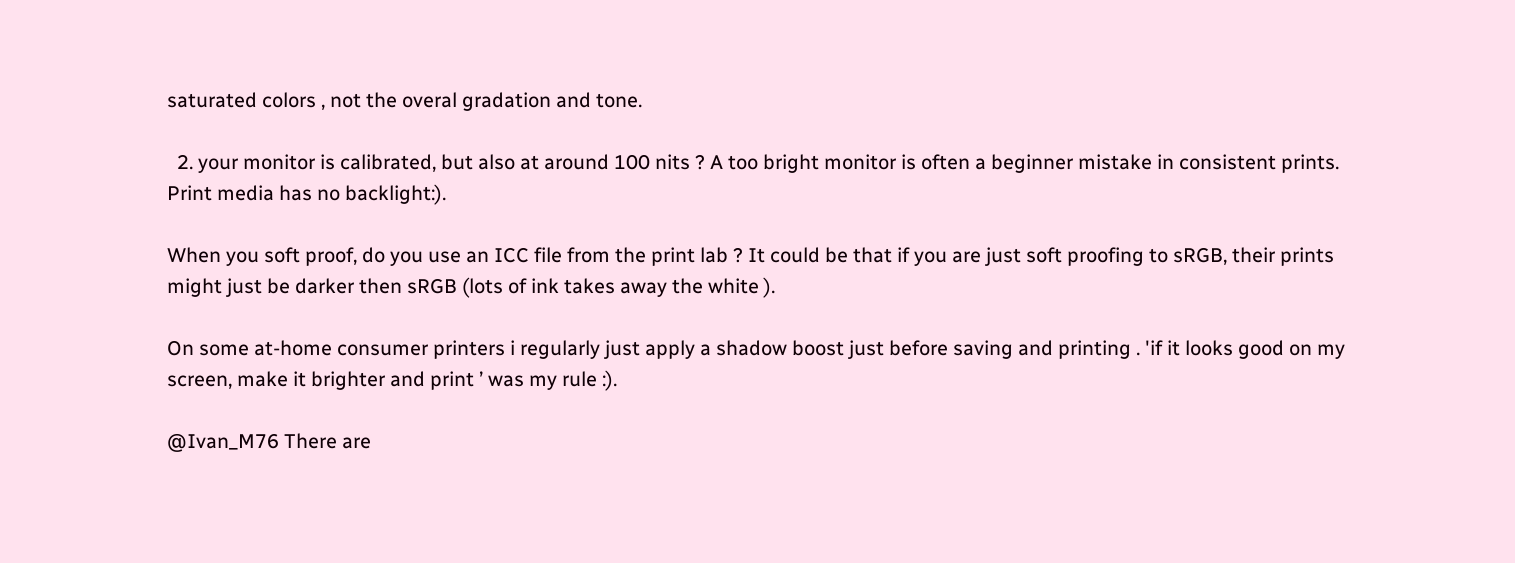saturated colors , not the overal gradation and tone.

  2. your monitor is calibrated, but also at around 100 nits ? A too bright monitor is often a beginner mistake in consistent prints. Print media has no backlight:).

When you soft proof, do you use an ICC file from the print lab ? It could be that if you are just soft proofing to sRGB, their prints might just be darker then sRGB (lots of ink takes away the white ).

On some at-home consumer printers i regularly just apply a shadow boost just before saving and printing . 'if it looks good on my screen, make it brighter and print ’ was my rule :).

@Ivan_M76 There are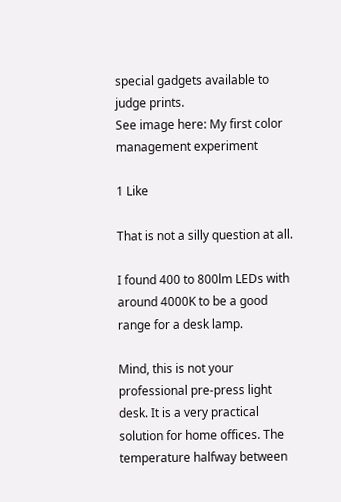special gadgets available to judge prints.
See image here: My first color management experiment

1 Like

That is not a silly question at all.

I found 400 to 800lm LEDs with around 4000K to be a good range for a desk lamp.

Mind, this is not your professional pre-press light desk. It is a very practical solution for home offices. The temperature halfway between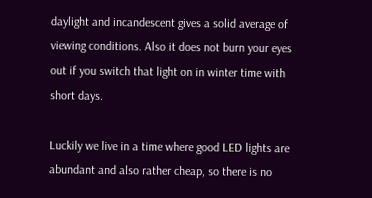daylight and incandescent gives a solid average of viewing conditions. Also it does not burn your eyes out if you switch that light on in winter time with short days.

Luckily we live in a time where good LED lights are abundant and also rather cheap, so there is no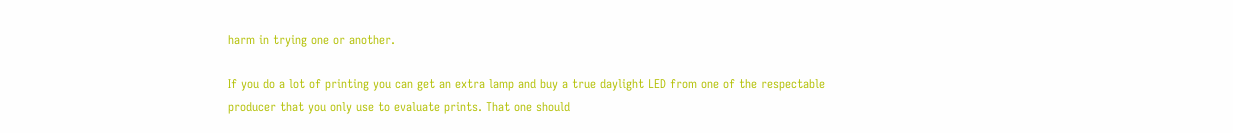harm in trying one or another.

If you do a lot of printing you can get an extra lamp and buy a true daylight LED from one of the respectable producer that you only use to evaluate prints. That one should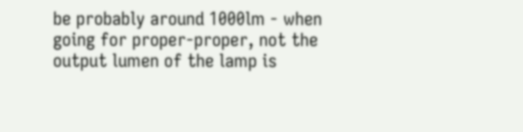be probably around 1000lm - when going for proper-proper, not the output lumen of the lamp is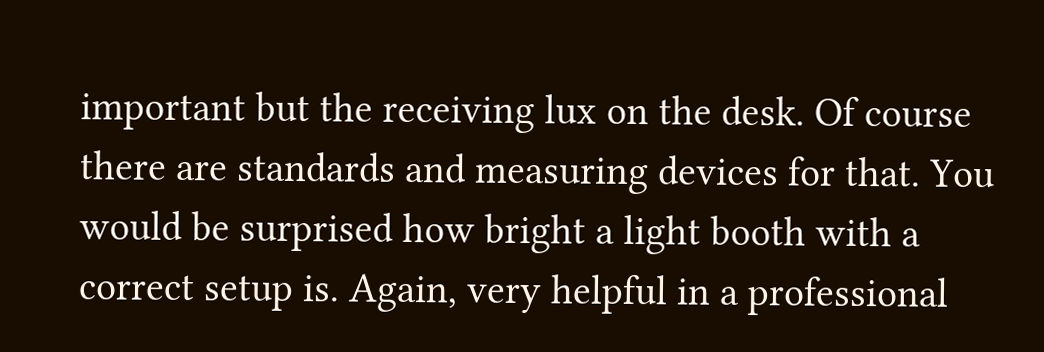important but the receiving lux on the desk. Of course there are standards and measuring devices for that. You would be surprised how bright a light booth with a correct setup is. Again, very helpful in a professional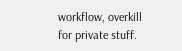workflow, overkill for private stuff.